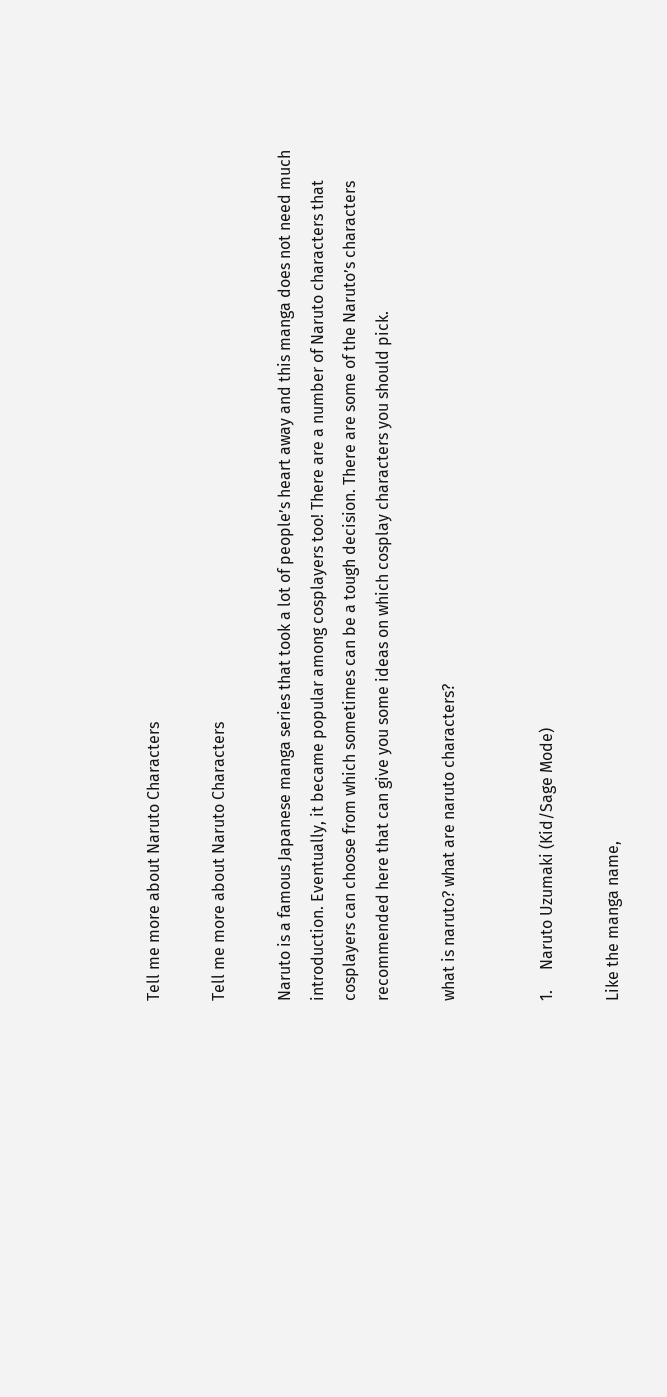Tell me more about Naruto Characters

Tell me more about Naruto Characters

Naruto is a famous Japanese manga series that took a lot of people’s heart away and this manga does not need much introduction. Eventually, it became popular among cosplayers too! There are a number of Naruto characters that cosplayers can choose from which sometimes can be a tough decision. There are some of the Naruto’s characters recommended here that can give you some ideas on which cosplay characters you should pick.

what is naruto? what are naruto characters?


1.     Naruto Uzumaki (Kid/Sage Mode)

Like the manga name,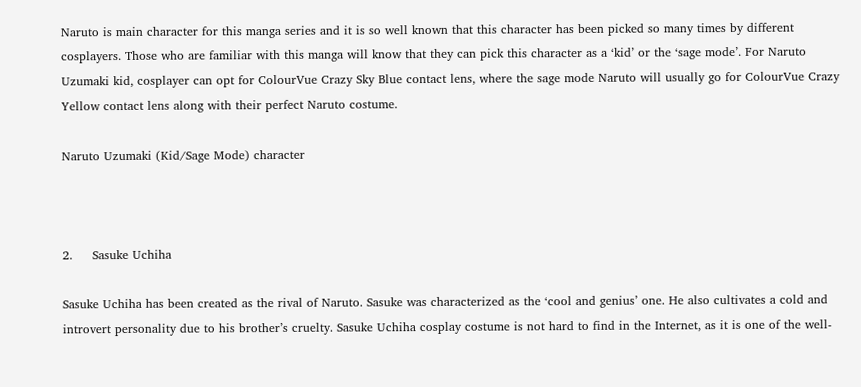Naruto is main character for this manga series and it is so well known that this character has been picked so many times by different cosplayers. Those who are familiar with this manga will know that they can pick this character as a ‘kid’ or the ‘sage mode’. For Naruto Uzumaki kid, cosplayer can opt for ColourVue Crazy Sky Blue contact lens, where the sage mode Naruto will usually go for ColourVue Crazy Yellow contact lens along with their perfect Naruto costume.

Naruto Uzumaki (Kid/Sage Mode) character



2.     Sasuke Uchiha

Sasuke Uchiha has been created as the rival of Naruto. Sasuke was characterized as the ‘cool and genius’ one. He also cultivates a cold and introvert personality due to his brother’s cruelty. Sasuke Uchiha cosplay costume is not hard to find in the Internet, as it is one of the well-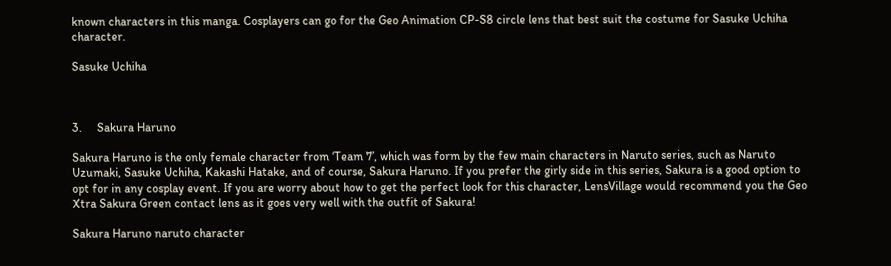known characters in this manga. Cosplayers can go for the Geo Animation CP-S8 circle lens that best suit the costume for Sasuke Uchiha character.

Sasuke Uchiha



3.     Sakura Haruno

Sakura Haruno is the only female character from ‘Team 7’, which was form by the few main characters in Naruto series, such as Naruto Uzumaki, Sasuke Uchiha, Kakashi Hatake, and of course, Sakura Haruno. If you prefer the girly side in this series, Sakura is a good option to opt for in any cosplay event. If you are worry about how to get the perfect look for this character, LensVillage would recommend you the Geo Xtra Sakura Green contact lens as it goes very well with the outfit of Sakura!

Sakura Haruno naruto character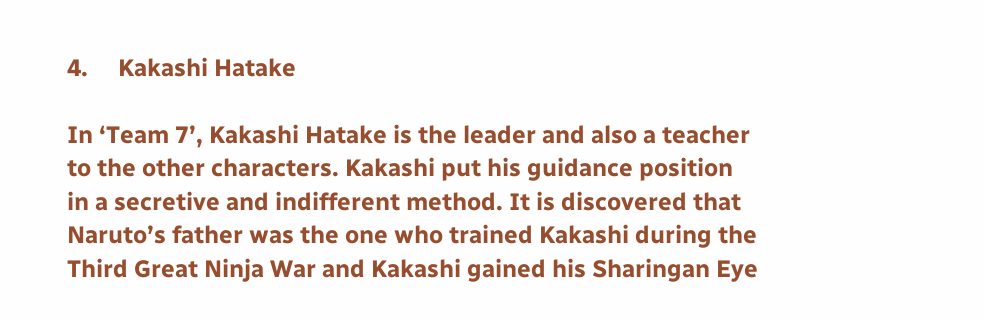4.     Kakashi Hatake

In ‘Team 7’, Kakashi Hatake is the leader and also a teacher to the other characters. Kakashi put his guidance position in a secretive and indifferent method. It is discovered that Naruto’s father was the one who trained Kakashi during the Third Great Ninja War and Kakashi gained his Sharingan Eye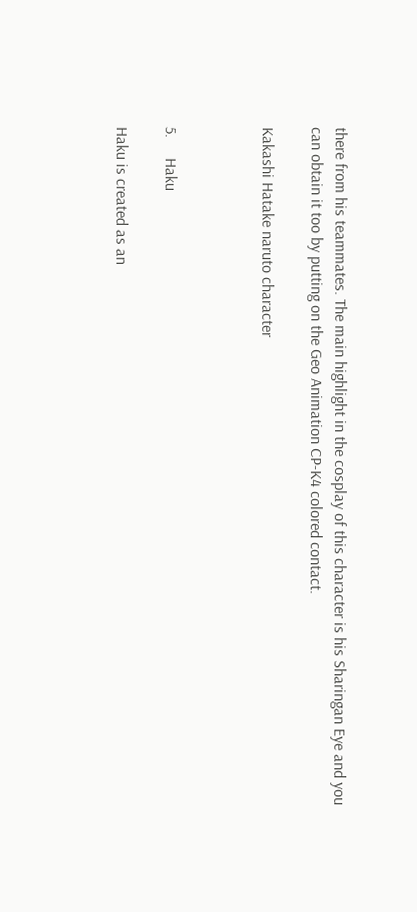there from his teammates. The main highlight in the cosplay of this character is his Sharingan Eye and you can obtain it too by putting on the Geo Animation CP-K4 colored contact.

Kakashi Hatake naruto character



5.     Haku

Haku is created as an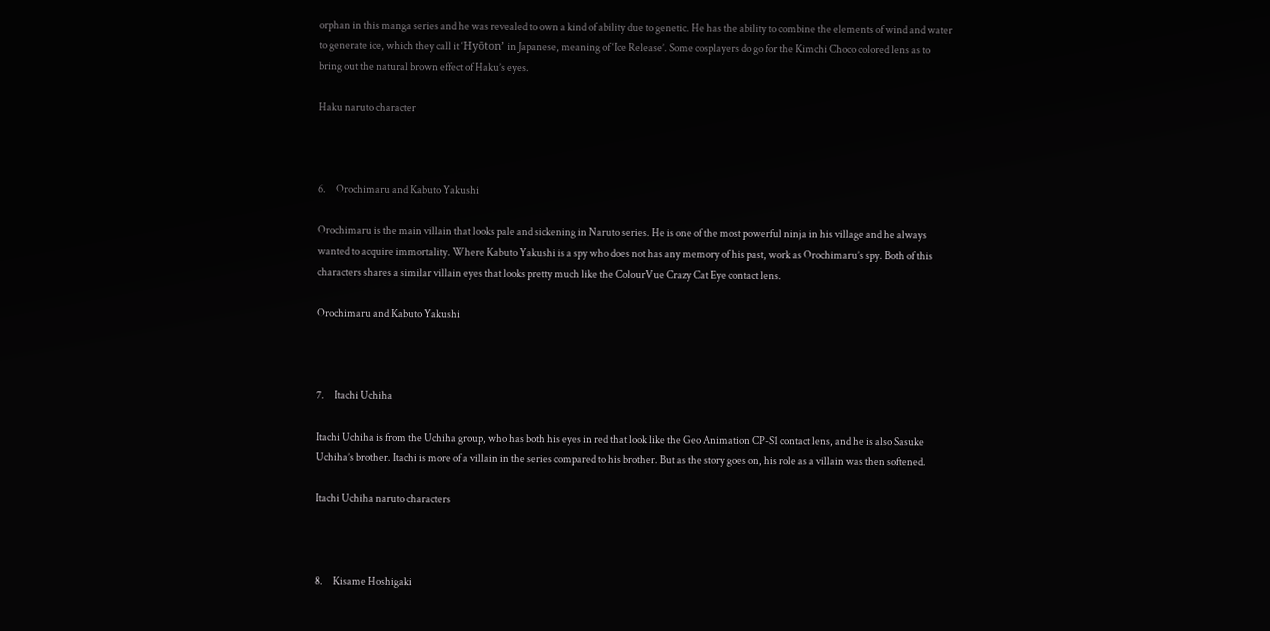orphan in this manga series and he was revealed to own a kind of ability due to genetic. He has the ability to combine the elements of wind and water to generate ice, which they call it ‘Hyōton’ in Japanese, meaning of ‘Ice Release’. Some cosplayers do go for the Kimchi Choco colored lens as to bring out the natural brown effect of Haku’s eyes.

Haku naruto character



6.     Orochimaru and Kabuto Yakushi

Orochimaru is the main villain that looks pale and sickening in Naruto series. He is one of the most powerful ninja in his village and he always wanted to acquire immortality. Where Kabuto Yakushi is a spy who does not has any memory of his past, work as Orochimaru’s spy. Both of this characters shares a similar villain eyes that looks pretty much like the ColourVue Crazy Cat Eye contact lens.

Orochimaru and Kabuto Yakushi



7.     Itachi Uchiha

Itachi Uchiha is from the Uchiha group, who has both his eyes in red that look like the Geo Animation CP-S1 contact lens, and he is also Sasuke Uchiha’s brother. Itachi is more of a villain in the series compared to his brother. But as the story goes on, his role as a villain was then softened.

Itachi Uchiha naruto characters



8.     Kisame Hoshigaki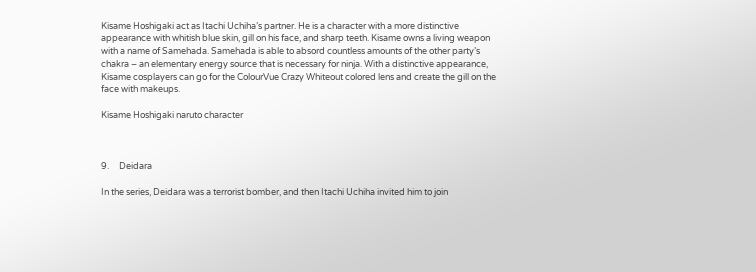Kisame Hoshigaki act as Itachi Uchiha’s partner. He is a character with a more distinctive appearance with whitish blue skin, gill on his face, and sharp teeth. Kisame owns a living weapon with a name of Samehada. Samehada is able to absord countless amounts of the other party’s chakra – an elementary energy source that is necessary for ninja. With a distinctive appearance, Kisame cosplayers can go for the ColourVue Crazy Whiteout colored lens and create the gill on the face with makeups.

Kisame Hoshigaki naruto character



9.     Deidara

In the series, Deidara was a terrorist bomber, and then Itachi Uchiha invited him to join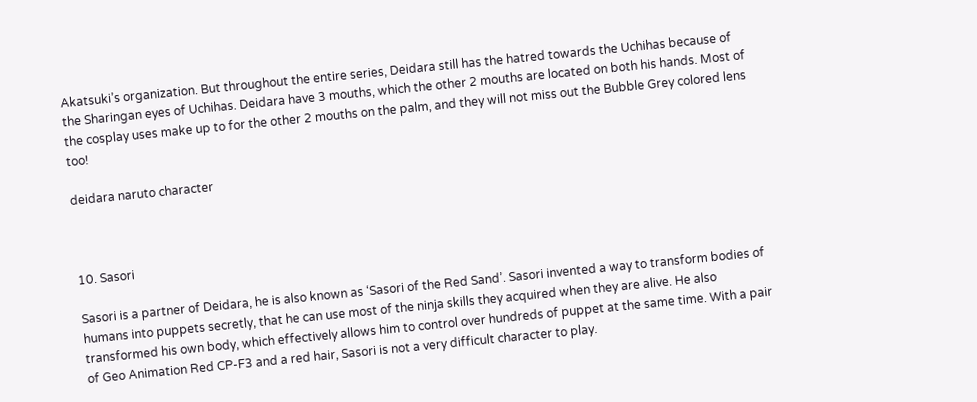Akatsuki’s organization. But throughout the entire series, Deidara still has the hatred towards the Uchihas because of the Sharingan eyes of Uchihas. Deidara have 3 mouths, which the other 2 mouths are located on both his hands. Most of the cosplay uses make up to for the other 2 mouths on the palm, and they will not miss out the Bubble Grey colored lens too!

deidara naruto character



10. Sasori

Sasori is a partner of Deidara, he is also known as ‘Sasori of the Red Sand’. Sasori invented a way to transform bodies of humans into puppets secretly, that he can use most of the ninja skills they acquired when they are alive. He also transformed his own body, which effectively allows him to control over hundreds of puppet at the same time. With a pair of Geo Animation Red CP-F3 and a red hair, Sasori is not a very difficult character to play.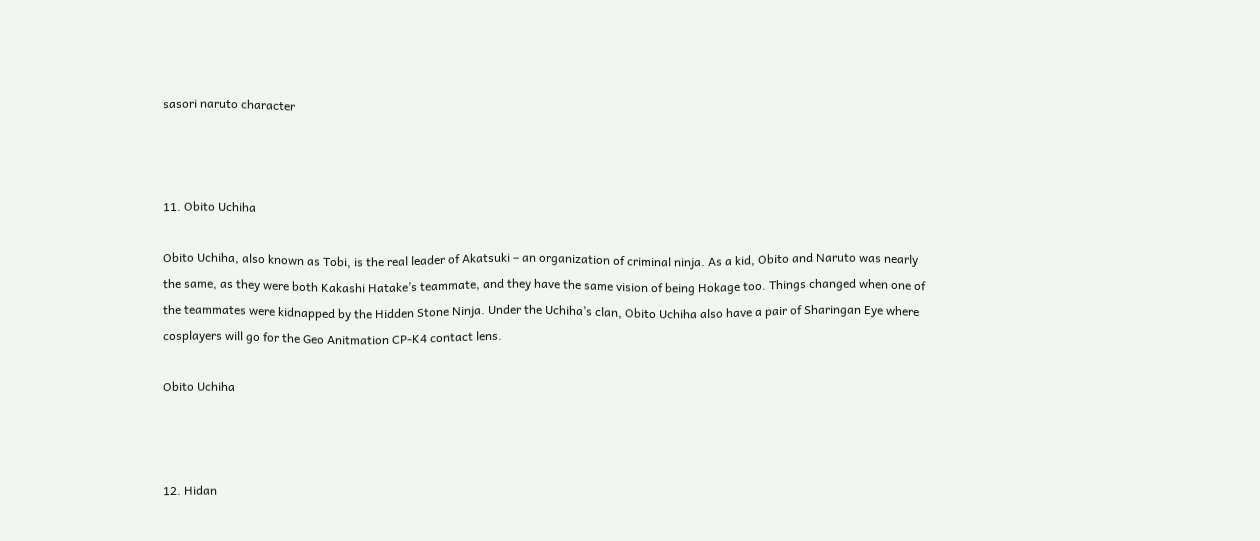sasori naruto character



11. Obito Uchiha

Obito Uchiha, also known as Tobi, is the real leader of Akatsuki – an organization of criminal ninja. As a kid, Obito and Naruto was nearly the same, as they were both Kakashi Hatake’s teammate, and they have the same vision of being Hokage too. Things changed when one of the teammates were kidnapped by the Hidden Stone Ninja. Under the Uchiha’s clan, Obito Uchiha also have a pair of Sharingan Eye where cosplayers will go for the Geo Anitmation CP-K4 contact lens.

Obito Uchiha



12. Hidan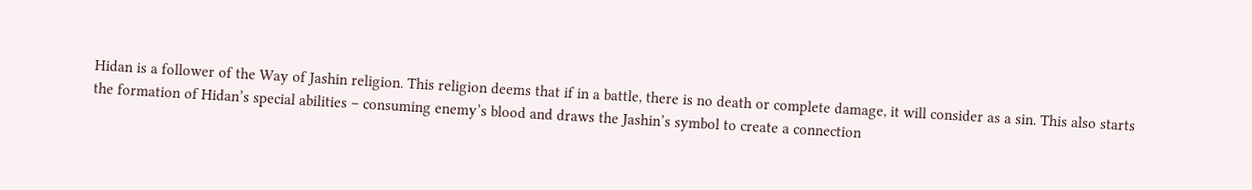Hidan is a follower of the Way of Jashin religion. This religion deems that if in a battle, there is no death or complete damage, it will consider as a sin. This also starts the formation of Hidan’s special abilities – consuming enemy’s blood and draws the Jashin’s symbol to create a connection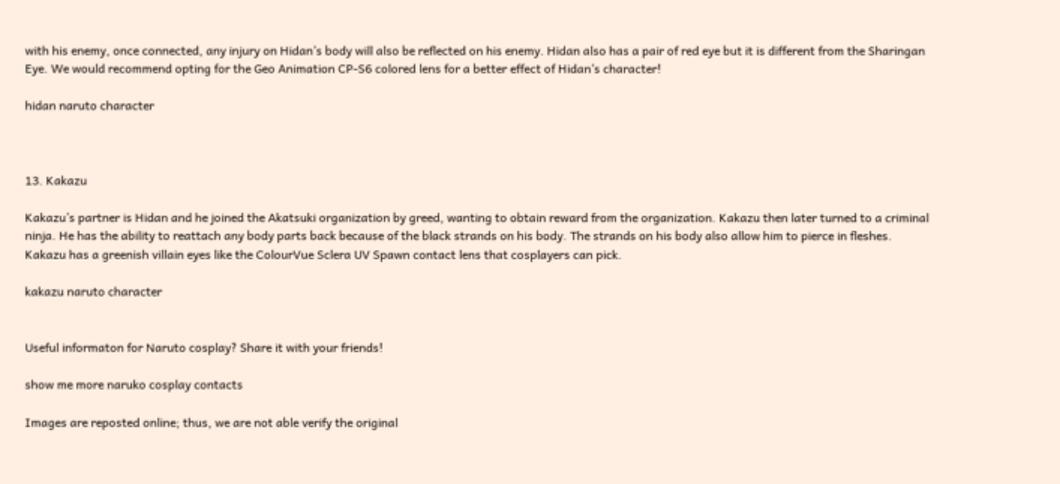with his enemy, once connected, any injury on Hidan’s body will also be reflected on his enemy. Hidan also has a pair of red eye but it is different from the Sharingan Eye. We would recommend opting for the Geo Animation CP-S6 colored lens for a better effect of Hidan’s character!

hidan naruto character



13. Kakazu

Kakazu’s partner is Hidan and he joined the Akatsuki organization by greed, wanting to obtain reward from the organization. Kakazu then later turned to a criminal ninja. He has the ability to reattach any body parts back because of the black strands on his body. The strands on his body also allow him to pierce in fleshes. Kakazu has a greenish villain eyes like the ColourVue Sclera UV Spawn contact lens that cosplayers can pick.

kakazu naruto character


Useful informaton for Naruto cosplay? Share it with your friends!

show me more naruko cosplay contacts

Images are reposted online; thus, we are not able verify the original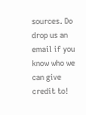sources. Do drop us an email if you know who we can give credit to!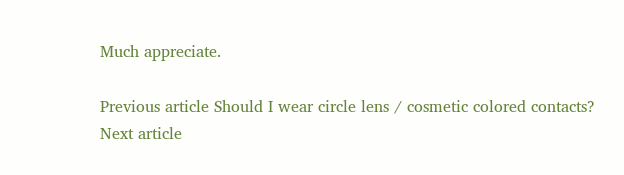Much appreciate.

Previous article Should I wear circle lens / cosmetic colored contacts?
Next article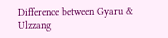Difference between Gyaru & Ulzzang